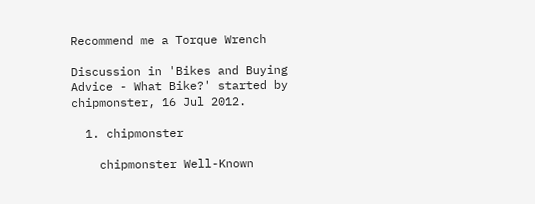Recommend me a Torque Wrench

Discussion in 'Bikes and Buying Advice - What Bike?' started by chipmonster, 16 Jul 2012.

  1. chipmonster

    chipmonster Well-Known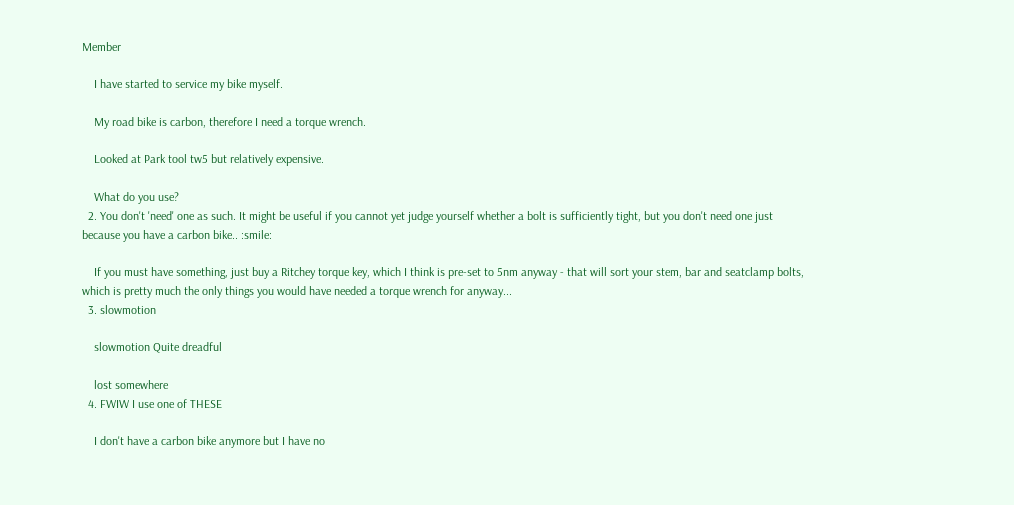Member

    I have started to service my bike myself.

    My road bike is carbon, therefore I need a torque wrench.

    Looked at Park tool tw5 but relatively expensive.

    What do you use?
  2. You don't 'need' one as such. It might be useful if you cannot yet judge yourself whether a bolt is sufficiently tight, but you don't need one just because you have a carbon bike.. :smile:

    If you must have something, just buy a Ritchey torque key, which I think is pre-set to 5nm anyway - that will sort your stem, bar and seatclamp bolts, which is pretty much the only things you would have needed a torque wrench for anyway...
  3. slowmotion

    slowmotion Quite dreadful

    lost somewhere
  4. FWIW I use one of THESE

    I don't have a carbon bike anymore but I have no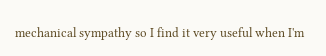mechanical sympathy so I find it very useful when I'm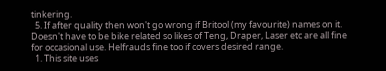tinkering.
  5. If after quality then won't go wrong if Britool (my favourite) names on it. Doesn't have to be bike related so likes of Teng, Draper, Laser etc are all fine for occasional use. Helfrauds fine too if covers desired range.
  1. This site uses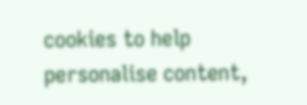cookies to help personalise content,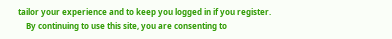tailor your experience and to keep you logged in if you register.
    By continuing to use this site, you are consenting to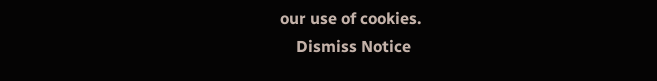our use of cookies.
    Dismiss Notice